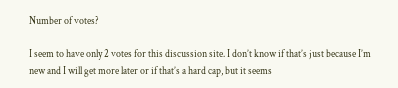Number of votes?

I seem to have only 2 votes for this discussion site. I don’t know if that’s just because I’m new and I will get more later or if that’s a hard cap, but it seems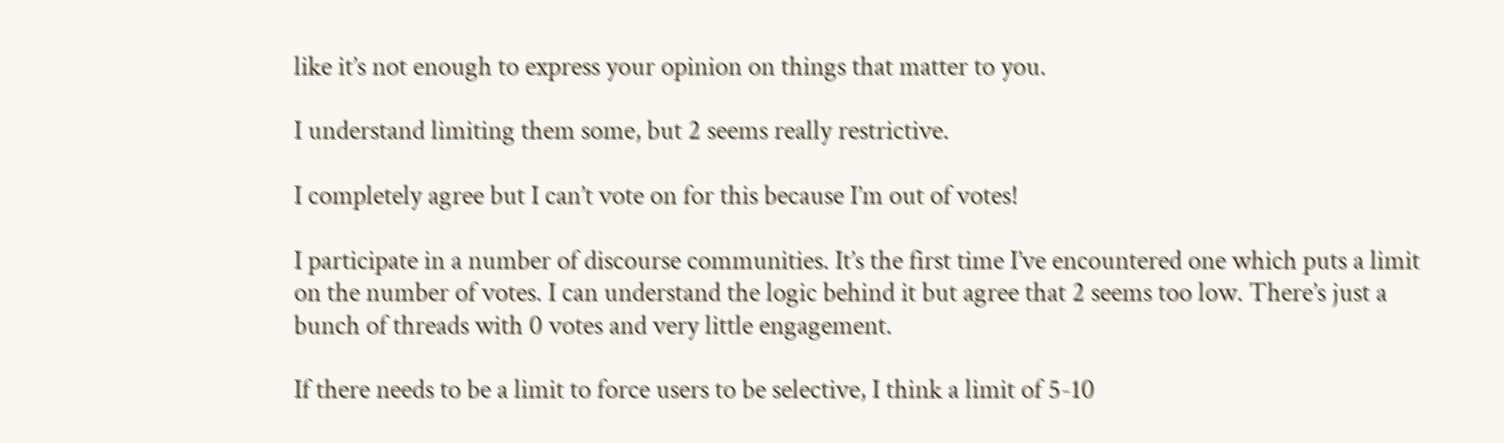like it’s not enough to express your opinion on things that matter to you.

I understand limiting them some, but 2 seems really restrictive.

I completely agree but I can’t vote on for this because I’m out of votes!

I participate in a number of discourse communities. It’s the first time I’ve encountered one which puts a limit on the number of votes. I can understand the logic behind it but agree that 2 seems too low. There’s just a bunch of threads with 0 votes and very little engagement.

If there needs to be a limit to force users to be selective, I think a limit of 5-10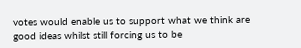votes would enable us to support what we think are good ideas whilst still forcing us to be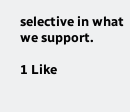selective in what we support.

1 Like